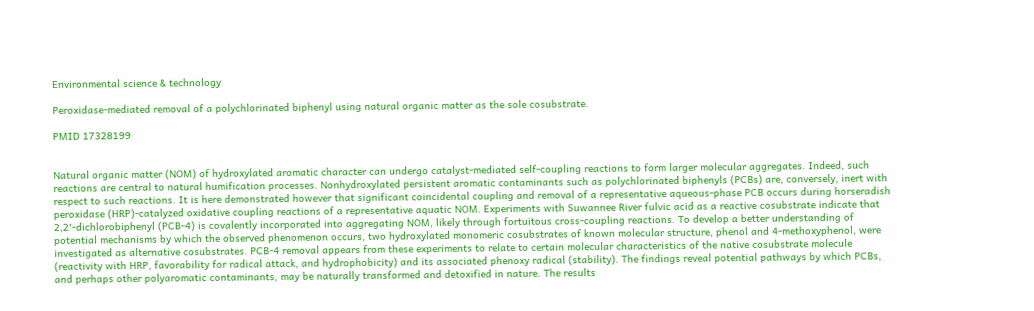Environmental science & technology

Peroxidase-mediated removal of a polychlorinated biphenyl using natural organic matter as the sole cosubstrate.

PMID 17328199


Natural organic matter (NOM) of hydroxylated aromatic character can undergo catalyst-mediated self-coupling reactions to form larger molecular aggregates. Indeed, such reactions are central to natural humification processes. Nonhydroxylated persistent aromatic contaminants such as polychlorinated biphenyls (PCBs) are, conversely, inert with respect to such reactions. It is here demonstrated however that significant coincidental coupling and removal of a representative aqueous-phase PCB occurs during horseradish peroxidase (HRP)-catalyzed oxidative coupling reactions of a representative aquatic NOM. Experiments with Suwannee River fulvic acid as a reactive cosubstrate indicate that 2,2'-dichlorobiphenyl (PCB-4) is covalently incorporated into aggregating NOM, likely through fortuitous cross-coupling reactions. To develop a better understanding of potential mechanisms by which the observed phenomenon occurs, two hydroxylated monomeric cosubstrates of known molecular structure, phenol and 4-methoxyphenol, were investigated as alternative cosubstrates. PCB-4 removal appears from these experiments to relate to certain molecular characteristics of the native cosubstrate molecule (reactivity with HRP, favorability for radical attack, and hydrophobicity) and its associated phenoxy radical (stability). The findings reveal potential pathways by which PCBs, and perhaps other polyaromatic contaminants, may be naturally transformed and detoxified in nature. The results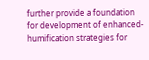further provide a foundation for development of enhanced-humification strategies for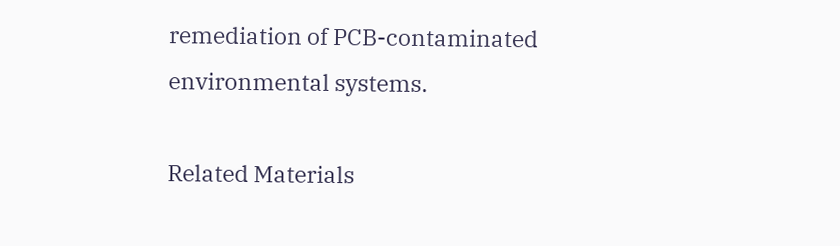remediation of PCB-contaminated environmental systems.

Related Materials